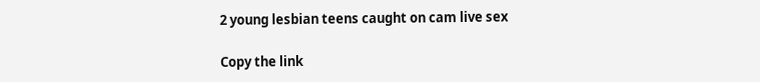2 young lesbian teens caught on cam live sex

Copy the link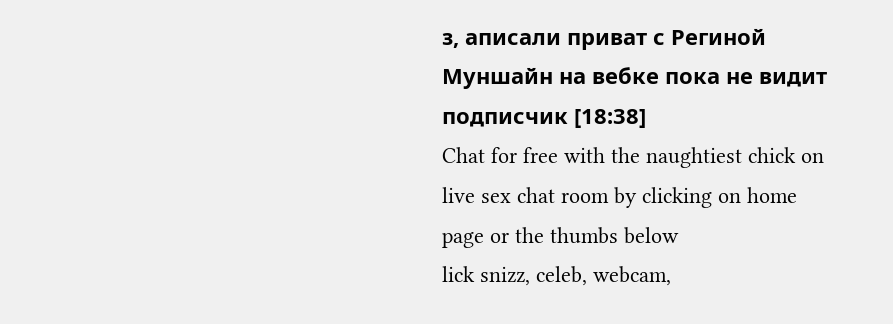з, аписали приват с Региной Муншайн на вебке пока не видит подписчик [18:38]
Chat for free with the naughtiest chick on live sex chat room by clicking on home page or the thumbs below
lick snizz, celeb, webcam,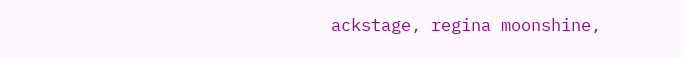ackstage, regina moonshine,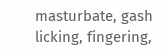masturbate, gash licking, fingering,